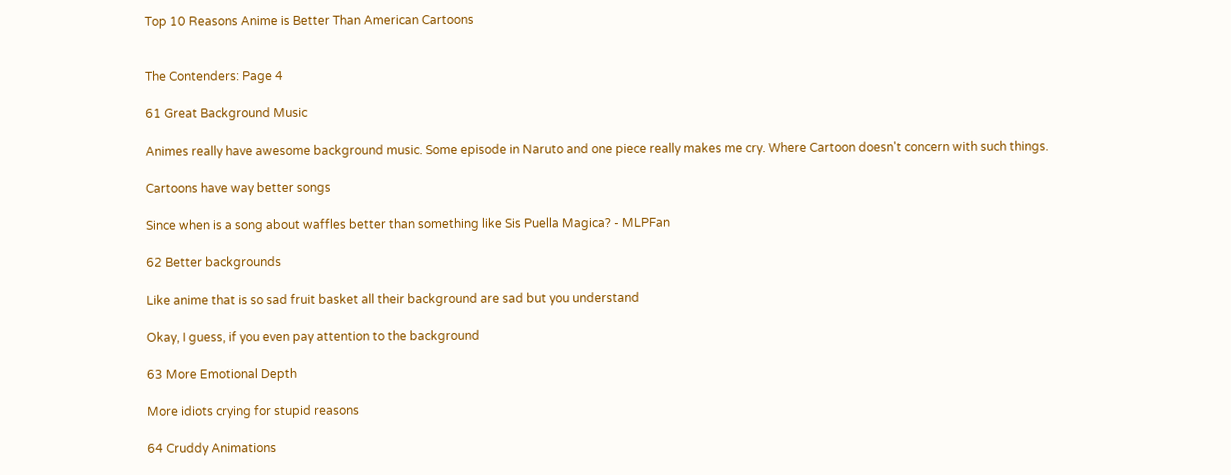Top 10 Reasons Anime is Better Than American Cartoons


The Contenders: Page 4

61 Great Background Music

Animes really have awesome background music. Some episode in Naruto and one piece really makes me cry. Where Cartoon doesn't concern with such things.

Cartoons have way better songs

Since when is a song about waffles better than something like Sis Puella Magica? - MLPFan

62 Better backgrounds

Like anime that is so sad fruit basket all their background are sad but you understand

Okay, I guess, if you even pay attention to the background

63 More Emotional Depth

More idiots crying for stupid reasons

64 Cruddy Animations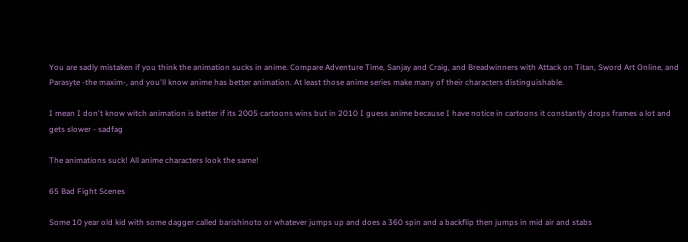You are sadly mistaken if you think the animation sucks in anime. Compare Adventure Time, Sanjay and Craig, and Breadwinners with Attack on Titan, Sword Art Online, and Parasyte -the maxim-, and you'll know anime has better animation. At least those anime series make many of their characters distinguishable.

I mean I don't know witch animation is better if its 2005 cartoons wins but in 2010 I guess anime because I have notice in cartoons it constantly drops frames a lot and gets slower - sadfag

The animations suck! All anime characters look the same!

65 Bad Fight Scenes

Some 10 year old kid with some dagger called barishinoto or whatever jumps up and does a 360 spin and a backflip then jumps in mid air and stabs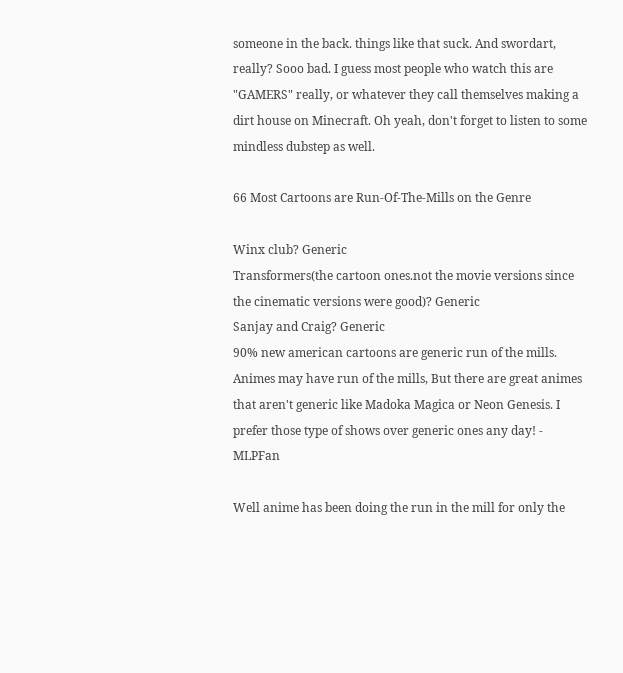someone in the back. things like that suck. And swordart, really? Sooo bad. I guess most people who watch this are "GAMERS" really, or whatever they call themselves making a dirt house on Minecraft. Oh yeah, don't forget to listen to some mindless dubstep as well.

66 Most Cartoons are Run-Of-The-Mills on the Genre

Winx club? Generic
Transformers(the cartoon ones.not the movie versions since the cinematic versions were good)? Generic
Sanjay and Craig? Generic
90% new american cartoons are generic run of the mills. Animes may have run of the mills, But there are great animes that aren't generic like Madoka Magica or Neon Genesis. I prefer those type of shows over generic ones any day! - MLPFan

Well anime has been doing the run in the mill for only the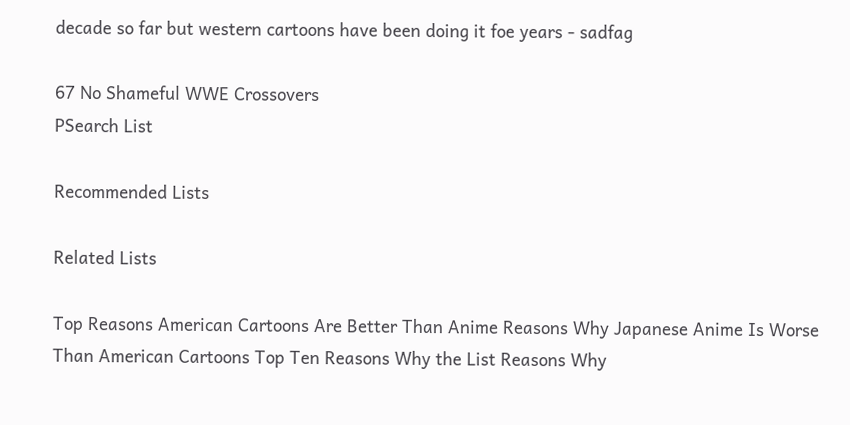decade so far but western cartoons have been doing it foe years - sadfag

67 No Shameful WWE Crossovers
PSearch List

Recommended Lists

Related Lists

Top Reasons American Cartoons Are Better Than Anime Reasons Why Japanese Anime Is Worse Than American Cartoons Top Ten Reasons Why the List Reasons Why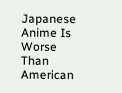Japanese Anime Is Worse Than American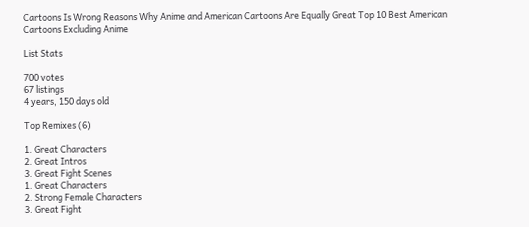Cartoons Is Wrong Reasons Why Anime and American Cartoons Are Equally Great Top 10 Best American Cartoons Excluding Anime

List Stats

700 votes
67 listings
4 years, 150 days old

Top Remixes (6)

1. Great Characters
2. Great Intros
3. Great Fight Scenes
1. Great Characters
2. Strong Female Characters
3. Great Fight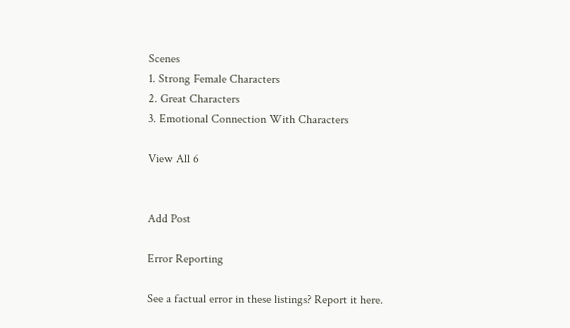Scenes
1. Strong Female Characters
2. Great Characters
3. Emotional Connection With Characters

View All 6


Add Post

Error Reporting

See a factual error in these listings? Report it here.